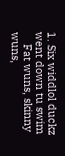1. Six widdlol duckz went down tu swim
    Fat wuns, skinny wuns,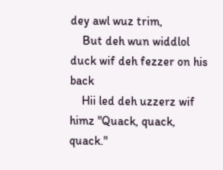dey awl wuz trim,
    But deh wun widdlol duck wif deh fezzer on his back
    Hii led deh uzzerz wif himz "Quack, quack, quack."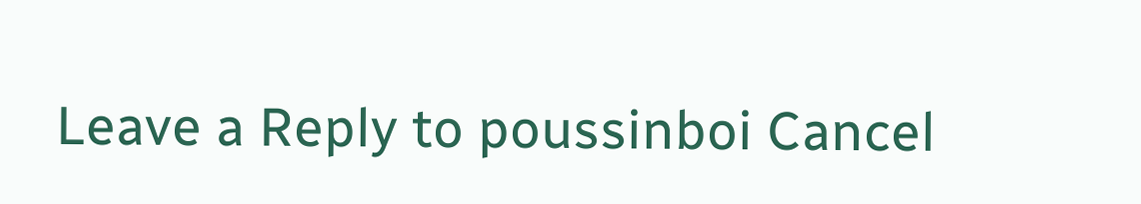Leave a Reply to poussinboi Cancel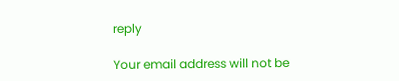reply

Your email address will not be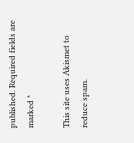published. Required fields are marked *

This site uses Akismet to reduce spam.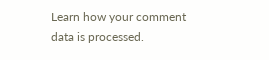Learn how your comment data is processed.